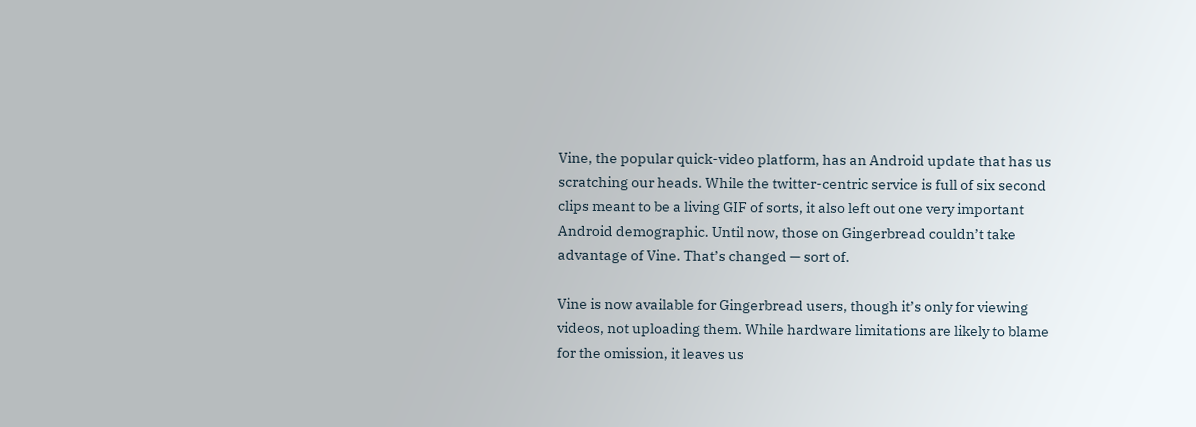Vine, the popular quick-video platform, has an Android update that has us scratching our heads. While the twitter-centric service is full of six second clips meant to be a living GIF of sorts, it also left out one very important Android demographic. Until now, those on Gingerbread couldn’t take advantage of Vine. That’s changed — sort of.

Vine is now available for Gingerbread users, though it’s only for viewing videos, not uploading them. While hardware limitations are likely to blame for the omission, it leaves us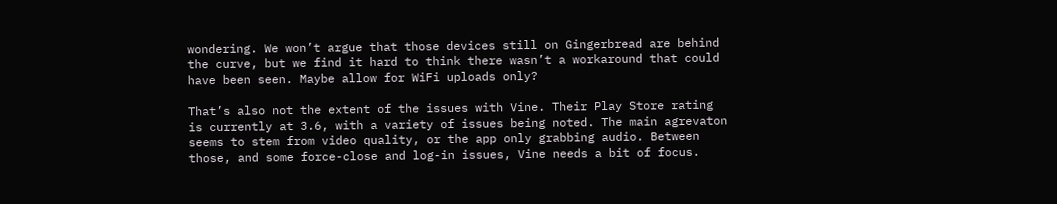wondering. We won’t argue that those devices still on Gingerbread are behind the curve, but we find it hard to think there wasn’t a workaround that could have been seen. Maybe allow for WiFi uploads only?

That’s also not the extent of the issues with Vine. Their Play Store rating is currently at 3.6, with a variety of issues being noted. The main agrevaton seems to stem from video quality, or the app only grabbing audio. Between those, and some force-close and log-in issues, Vine needs a bit of focus.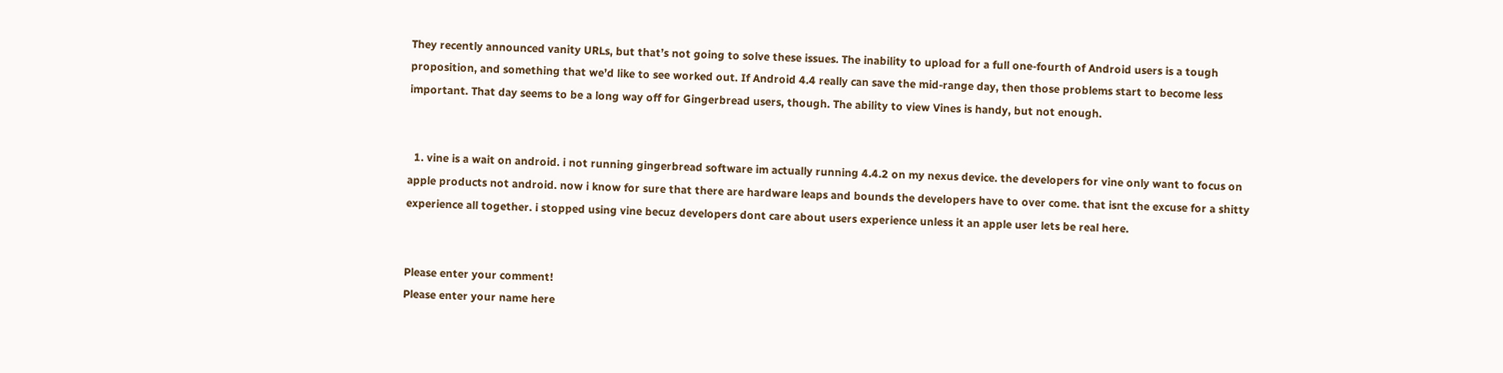They recently announced vanity URLs, but that’s not going to solve these issues. The inability to upload for a full one-fourth of Android users is a tough proposition, and something that we’d like to see worked out. If Android 4.4 really can save the mid-range day, then those problems start to become less important. That day seems to be a long way off for Gingerbread users, though. The ability to view Vines is handy, but not enough.


  1. vine is a wait on android. i not running gingerbread software im actually running 4.4.2 on my nexus device. the developers for vine only want to focus on apple products not android. now i know for sure that there are hardware leaps and bounds the developers have to over come. that isnt the excuse for a shitty experience all together. i stopped using vine becuz developers dont care about users experience unless it an apple user lets be real here.


Please enter your comment!
Please enter your name here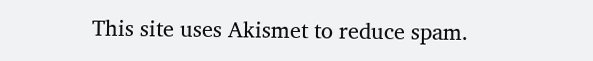This site uses Akismet to reduce spam.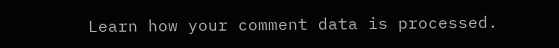Learn how your comment data is processed.